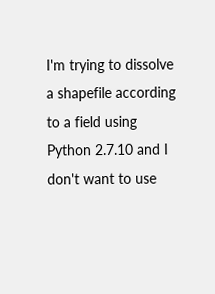I'm trying to dissolve a shapefile according to a field using Python 2.7.10 and I don't want to use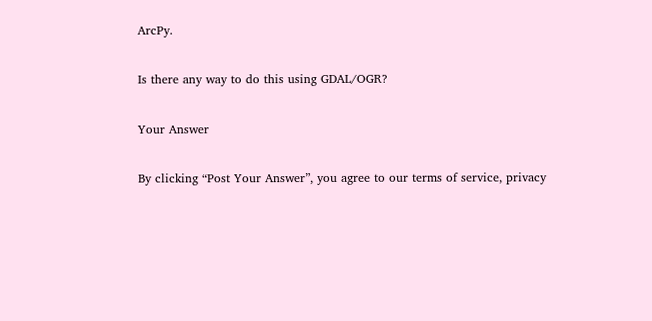ArcPy.

Is there any way to do this using GDAL/OGR?

Your Answer

By clicking “Post Your Answer”, you agree to our terms of service, privacy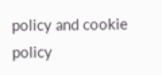policy and cookie policy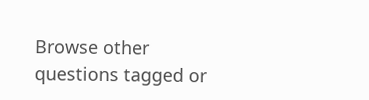Browse other questions tagged or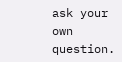ask your own question.